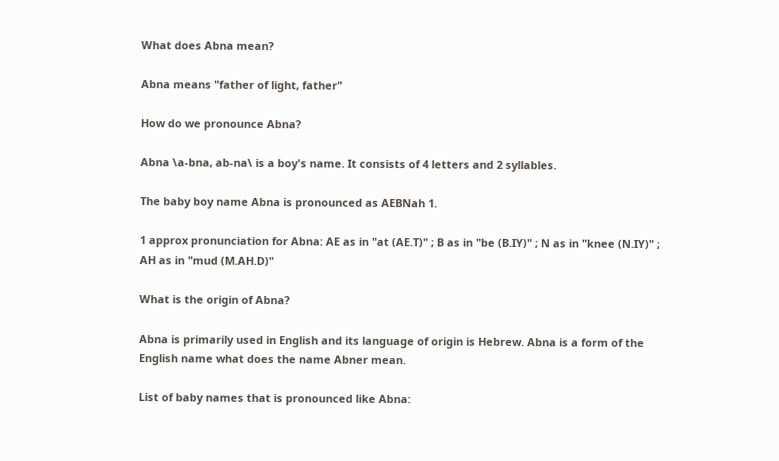What does Abna mean?

Abna means "father of light, father"

How do we pronounce Abna?

Abna \a-bna, ab-na\ is a boy's name. It consists of 4 letters and 2 syllables.

The baby boy name Abna is pronounced as AEBNah 1.

1 approx pronunciation for Abna: AE as in "at (AE.T)" ; B as in "be (B.IY)" ; N as in "knee (N.IY)" ; AH as in "mud (M.AH.D)"

What is the origin of Abna?

Abna is primarily used in English and its language of origin is Hebrew. Abna is a form of the English name what does the name Abner mean.

List of baby names that is pronounced like Abna: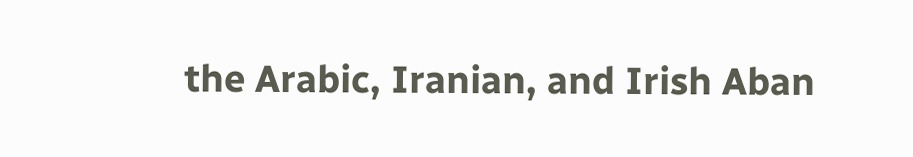the Arabic, Iranian, and Irish Aban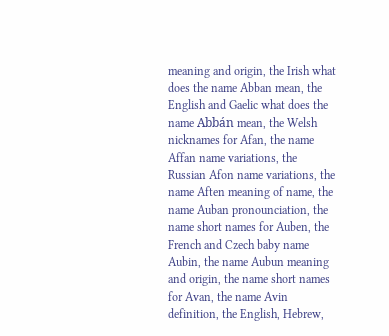meaning and origin, the Irish what does the name Abban mean, the English and Gaelic what does the name Abbán mean, the Welsh nicknames for Afan, the name Affan name variations, the Russian Afon name variations, the name Aften meaning of name, the name Auban pronounciation, the name short names for Auben, the French and Czech baby name Aubin, the name Aubun meaning and origin, the name short names for Avan, the name Avin definition, the English, Hebrew,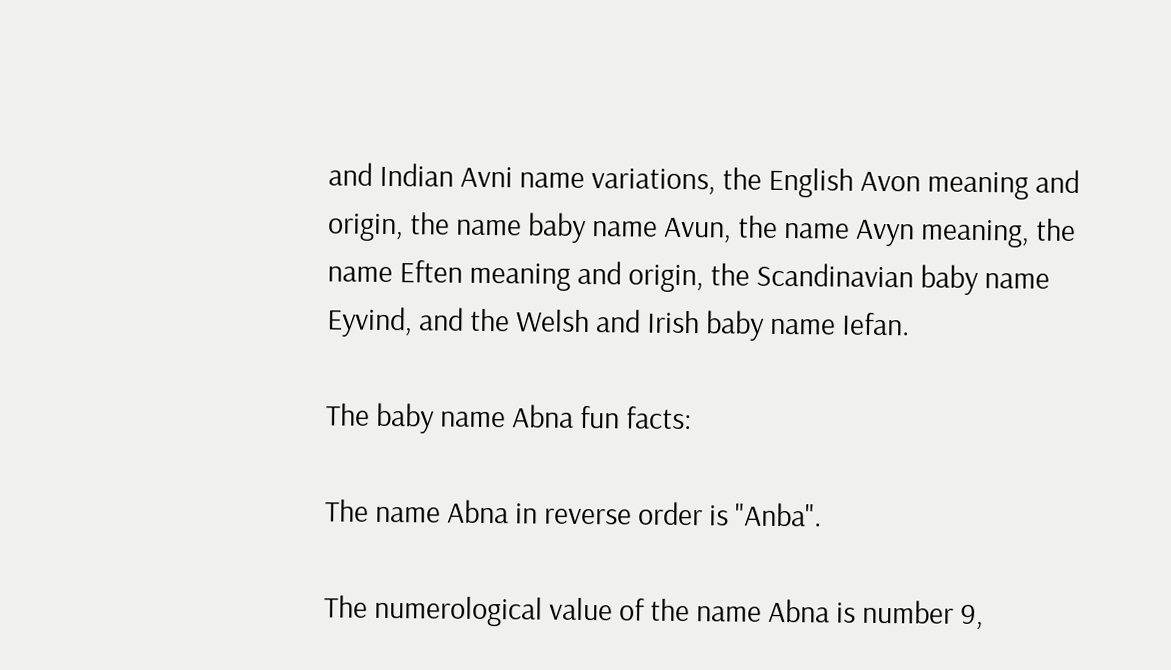and Indian Avni name variations, the English Avon meaning and origin, the name baby name Avun, the name Avyn meaning, the name Eften meaning and origin, the Scandinavian baby name Eyvind, and the Welsh and Irish baby name Iefan.

The baby name Abna fun facts:

The name Abna in reverse order is "Anba".

The numerological value of the name Abna is number 9,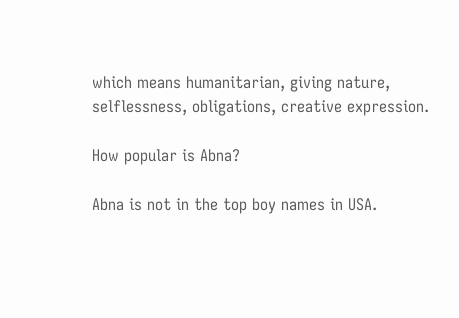which means humanitarian, giving nature, selflessness, obligations, creative expression.

How popular is Abna?

Abna is not in the top boy names in USA.